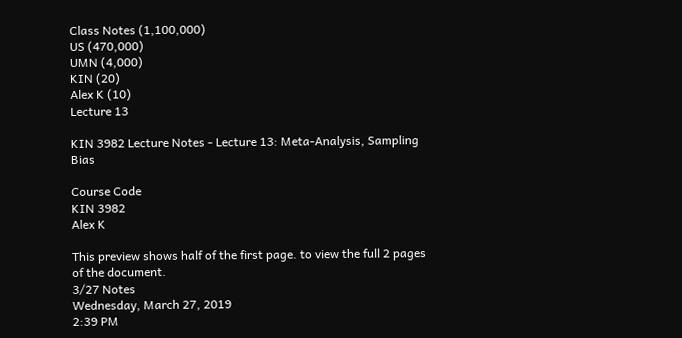Class Notes (1,100,000)
US (470,000)
UMN (4,000)
KIN (20)
Alex K (10)
Lecture 13

KIN 3982 Lecture Notes - Lecture 13: Meta-Analysis, Sampling Bias

Course Code
KIN 3982
Alex K

This preview shows half of the first page. to view the full 2 pages of the document.
3/27 Notes
Wednesday, March 27, 2019
2:39 PM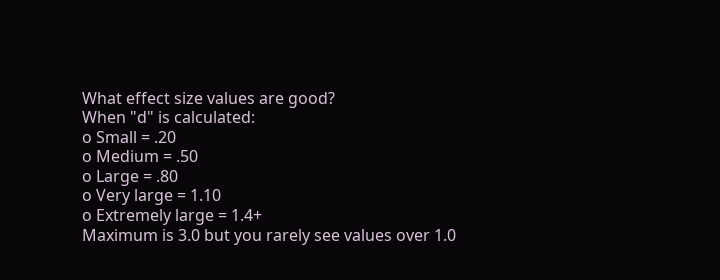What effect size values are good?
When "d" is calculated:
o Small = .20
o Medium = .50
o Large = .80
o Very large = 1.10
o Extremely large = 1.4+
Maximum is 3.0 but you rarely see values over 1.0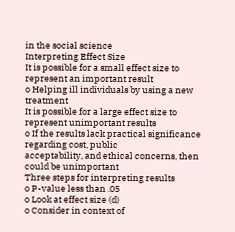in the social science
Interpreting Effect Size
It is possible for a small effect size to represent an important result
o Helping ill individuals by using a new treatment
It is possible for a large effect size to represent unimportant results
o If the results lack practical significance regarding cost, public
acceptability, and ethical concerns, then could be unimportant
Three steps for interpreting results
o P-value less than .05
o Look at effect size (d)
o Consider in context of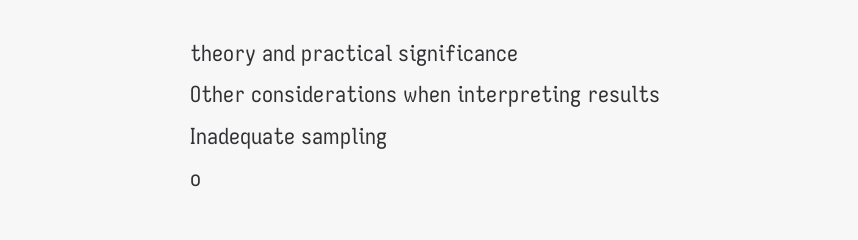theory and practical significance
Other considerations when interpreting results
Inadequate sampling
o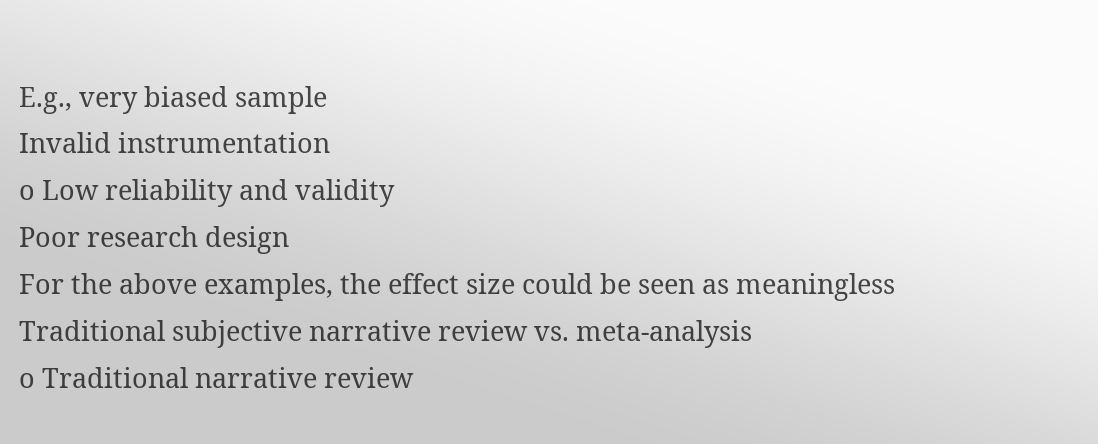E.g., very biased sample
Invalid instrumentation
o Low reliability and validity
Poor research design
For the above examples, the effect size could be seen as meaningless
Traditional subjective narrative review vs. meta-analysis
o Traditional narrative review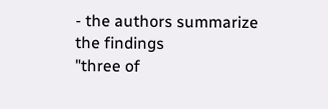- the authors summarize the findings
"three of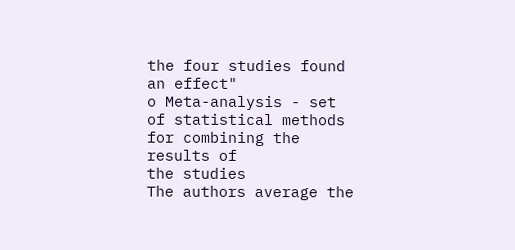the four studies found an effect"
o Meta-analysis - set of statistical methods for combining the results of
the studies
The authors average the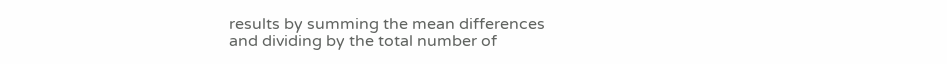results by summing the mean differences
and dividing by the total number of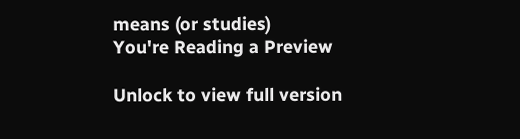means (or studies)
You're Reading a Preview

Unlock to view full version